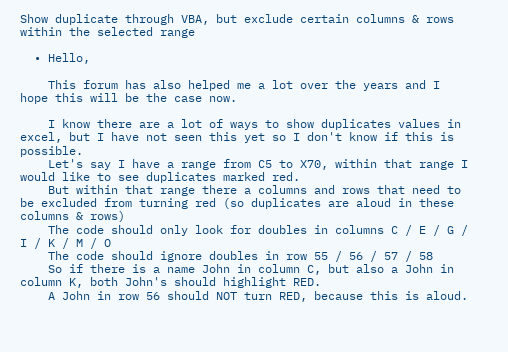Show duplicate through VBA, but exclude certain columns & rows within the selected range

  • Hello,

    This forum has also helped me a lot over the years and I hope this will be the case now.

    I know there are a lot of ways to show duplicates values in excel, but I have not seen this yet so I don't know if this is possible.
    Let's say I have a range from C5 to X70, within that range I would like to see duplicates marked red.
    But within that range there a columns and rows that need to be excluded from turning red (so duplicates are aloud in these columns & rows)
    The code should only look for doubles in columns C / E / G / I / K / M / O
    The code should ignore doubles in row 55 / 56 / 57 / 58
    So if there is a name John in column C, but also a John in column K, both John's should highlight RED.
    A John in row 56 should NOT turn RED, because this is aloud.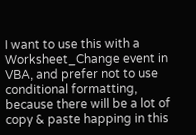I want to use this with a Worksheet_Change event in VBA, and prefer not to use conditional formatting, because there will be a lot of copy & paste happing in this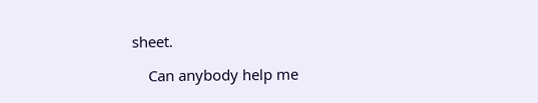sheet.

    Can anybody help me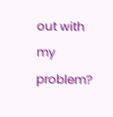out with my problem?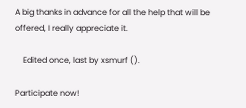A big thanks in advance for all the help that will be offered, I really appreciate it.

    Edited once, last by xsmurf ().

Participate now!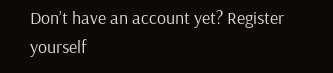Don’t have an account yet? Register yourself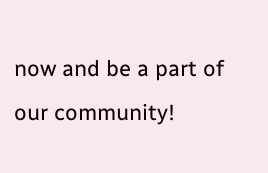now and be a part of our community!